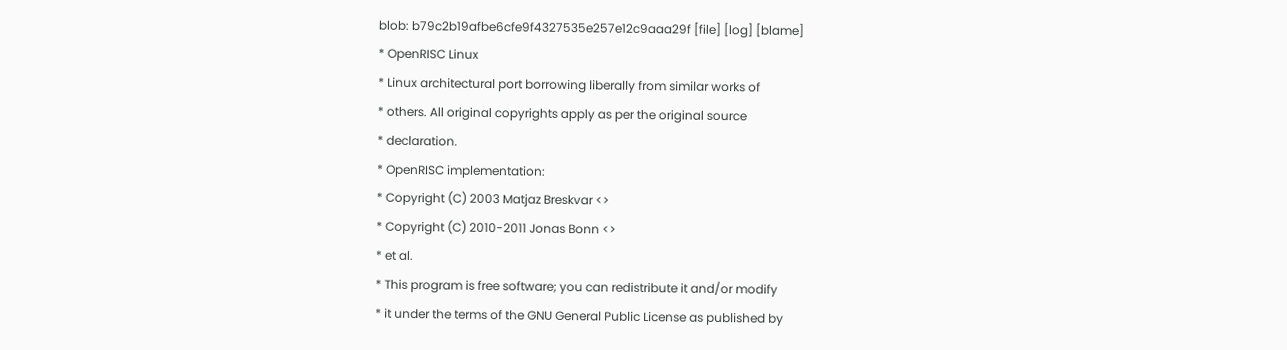blob: b79c2b19afbe6cfe9f4327535e257e12c9aaa29f [file] [log] [blame]
* OpenRISC Linux
* Linux architectural port borrowing liberally from similar works of
* others. All original copyrights apply as per the original source
* declaration.
* OpenRISC implementation:
* Copyright (C) 2003 Matjaz Breskvar <>
* Copyright (C) 2010-2011 Jonas Bonn <>
* et al.
* This program is free software; you can redistribute it and/or modify
* it under the terms of the GNU General Public License as published by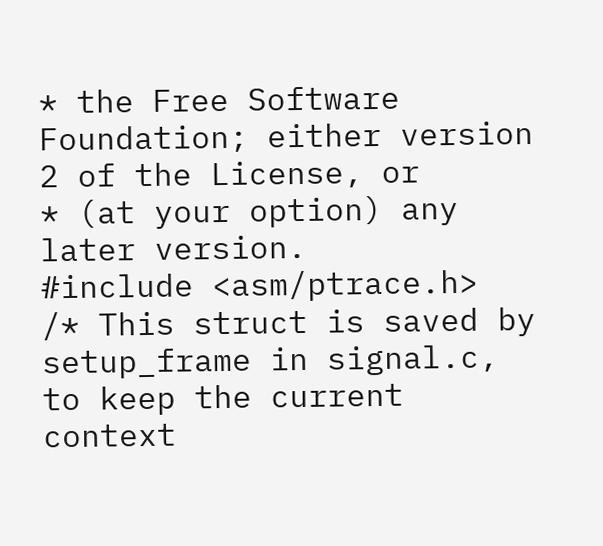* the Free Software Foundation; either version 2 of the License, or
* (at your option) any later version.
#include <asm/ptrace.h>
/* This struct is saved by setup_frame in signal.c, to keep the current
context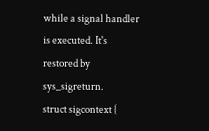while a signal handler is executed. It's restored by sys_sigreturn.
struct sigcontext {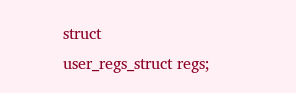struct user_regs_struct regs;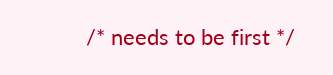/* needs to be first */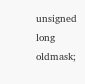unsigned long oldmask;